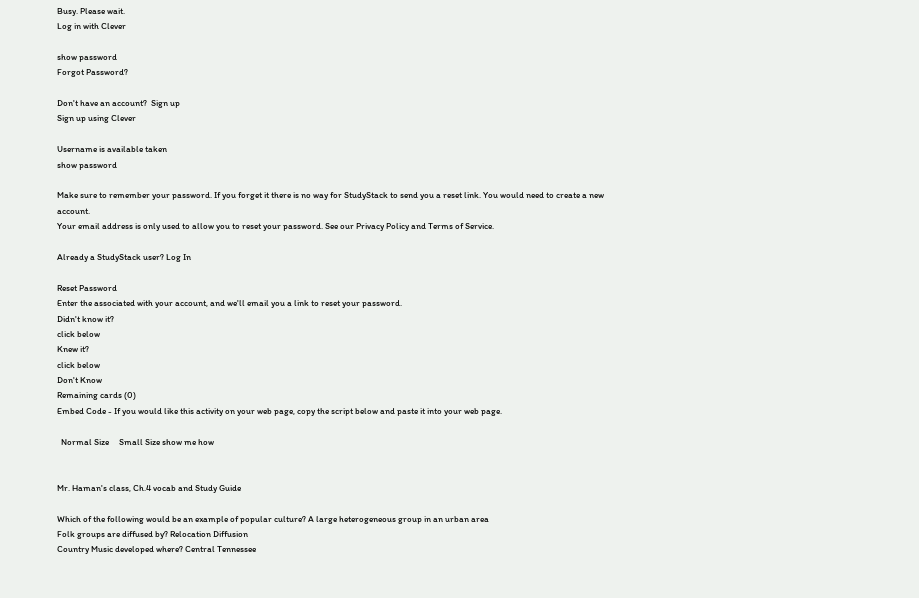Busy. Please wait.
Log in with Clever

show password
Forgot Password?

Don't have an account?  Sign up
Sign up using Clever

Username is available taken
show password

Make sure to remember your password. If you forget it there is no way for StudyStack to send you a reset link. You would need to create a new account.
Your email address is only used to allow you to reset your password. See our Privacy Policy and Terms of Service.

Already a StudyStack user? Log In

Reset Password
Enter the associated with your account, and we'll email you a link to reset your password.
Didn't know it?
click below
Knew it?
click below
Don't Know
Remaining cards (0)
Embed Code - If you would like this activity on your web page, copy the script below and paste it into your web page.

  Normal Size     Small Size show me how


Mr. Haman's class, Ch.4 vocab and Study Guide

Which of the following would be an example of popular culture? A large heterogeneous group in an urban area
Folk groups are diffused by? Relocation Diffusion
Country Music developed where? Central Tennessee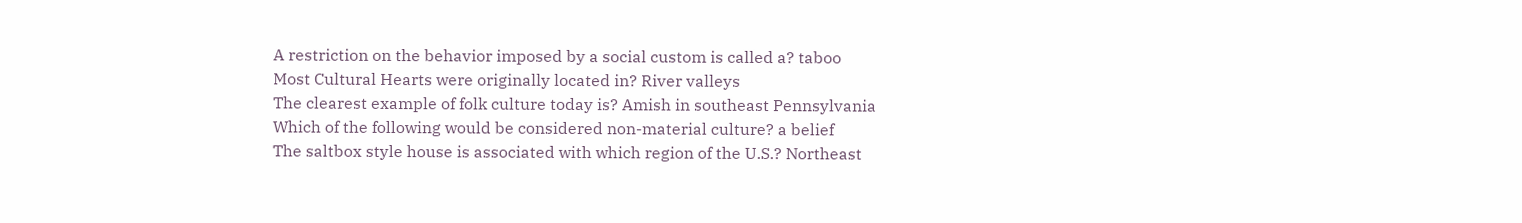A restriction on the behavior imposed by a social custom is called a? taboo
Most Cultural Hearts were originally located in? River valleys
The clearest example of folk culture today is? Amish in southeast Pennsylvania
Which of the following would be considered non-material culture? a belief
The saltbox style house is associated with which region of the U.S.? Northeast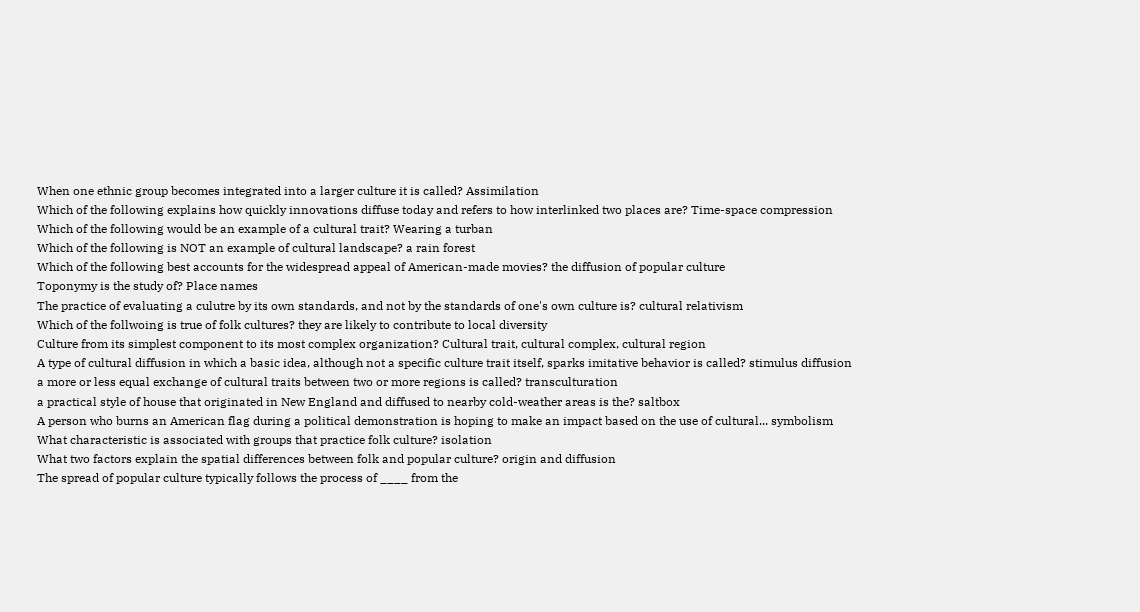When one ethnic group becomes integrated into a larger culture it is called? Assimilation
Which of the following explains how quickly innovations diffuse today and refers to how interlinked two places are? Time-space compression
Which of the following would be an example of a cultural trait? Wearing a turban
Which of the following is NOT an example of cultural landscape? a rain forest
Which of the following best accounts for the widespread appeal of American-made movies? the diffusion of popular culture
Toponymy is the study of? Place names
The practice of evaluating a culutre by its own standards, and not by the standards of one's own culture is? cultural relativism
Which of the follwoing is true of folk cultures? they are likely to contribute to local diversity
Culture from its simplest component to its most complex organization? Cultural trait, cultural complex, cultural region
A type of cultural diffusion in which a basic idea, although not a specific culture trait itself, sparks imitative behavior is called? stimulus diffusion
a more or less equal exchange of cultural traits between two or more regions is called? transculturation
a practical style of house that originated in New England and diffused to nearby cold-weather areas is the? saltbox
A person who burns an American flag during a political demonstration is hoping to make an impact based on the use of cultural... symbolism
What characteristic is associated with groups that practice folk culture? isolation
What two factors explain the spatial differences between folk and popular culture? origin and diffusion
The spread of popular culture typically follows the process of ____ from the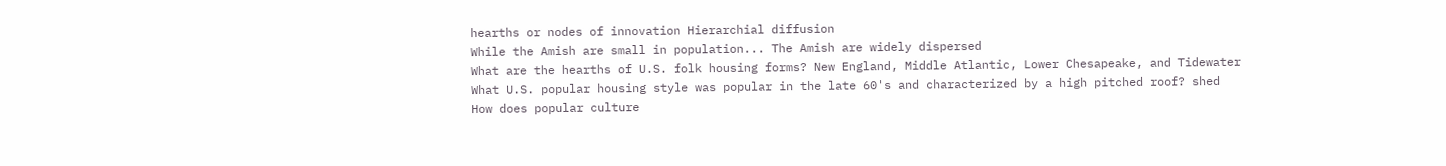hearths or nodes of innovation Hierarchial diffusion
While the Amish are small in population... The Amish are widely dispersed
What are the hearths of U.S. folk housing forms? New England, Middle Atlantic, Lower Chesapeake, and Tidewater
What U.S. popular housing style was popular in the late 60's and characterized by a high pitched roof? shed
How does popular culture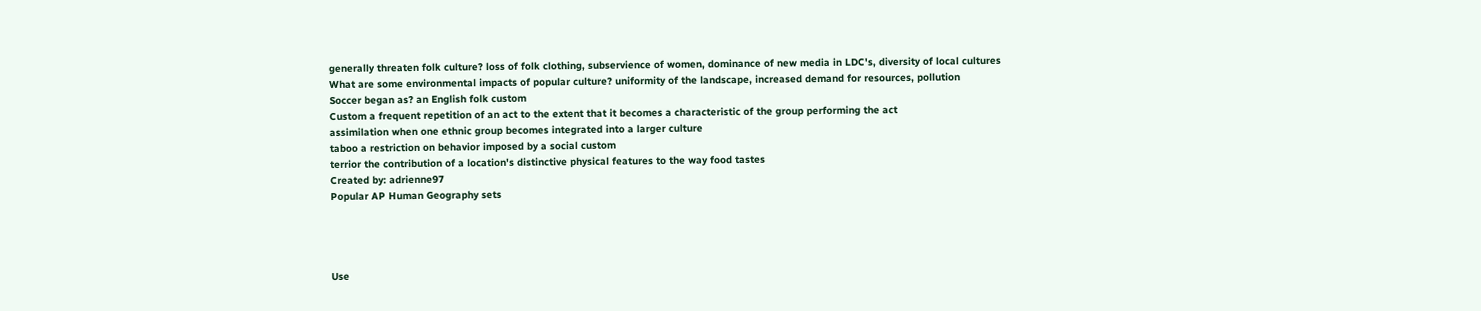generally threaten folk culture? loss of folk clothing, subservience of women, dominance of new media in LDC's, diversity of local cultures
What are some environmental impacts of popular culture? uniformity of the landscape, increased demand for resources, pollution
Soccer began as? an English folk custom
Custom a frequent repetition of an act to the extent that it becomes a characteristic of the group performing the act
assimilation when one ethnic group becomes integrated into a larger culture
taboo a restriction on behavior imposed by a social custom
terrior the contribution of a location's distinctive physical features to the way food tastes
Created by: adrienne97
Popular AP Human Geography sets




Use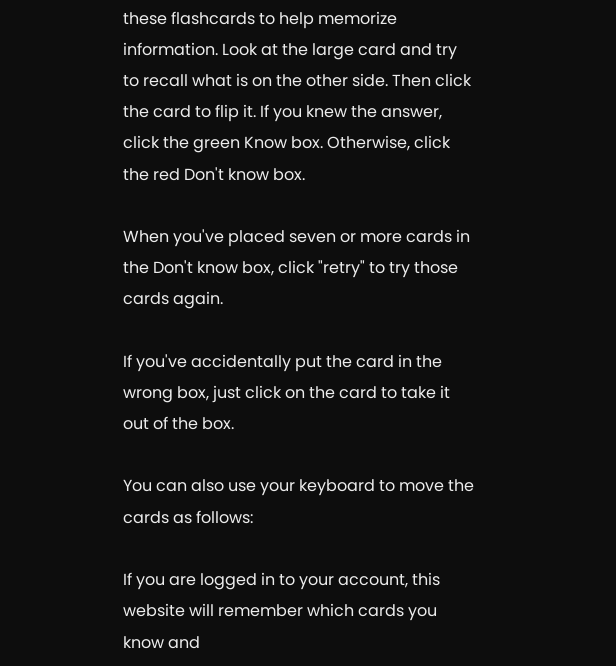these flashcards to help memorize information. Look at the large card and try to recall what is on the other side. Then click the card to flip it. If you knew the answer, click the green Know box. Otherwise, click the red Don't know box.

When you've placed seven or more cards in the Don't know box, click "retry" to try those cards again.

If you've accidentally put the card in the wrong box, just click on the card to take it out of the box.

You can also use your keyboard to move the cards as follows:

If you are logged in to your account, this website will remember which cards you know and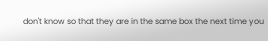don't know so that they are in the same box the next time you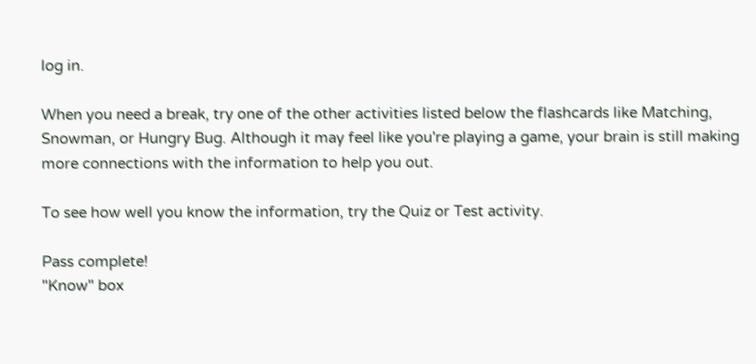log in.

When you need a break, try one of the other activities listed below the flashcards like Matching, Snowman, or Hungry Bug. Although it may feel like you're playing a game, your brain is still making more connections with the information to help you out.

To see how well you know the information, try the Quiz or Test activity.

Pass complete!
"Know" box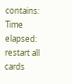contains:
Time elapsed:
restart all cards